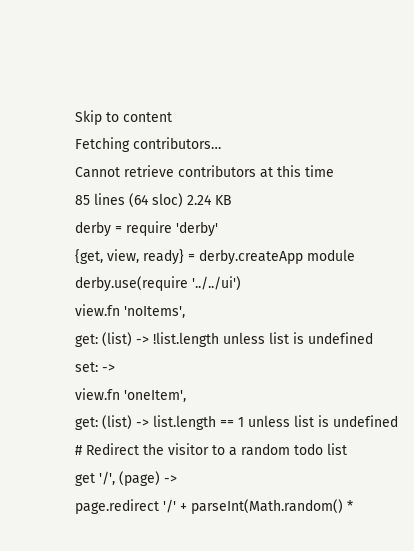Skip to content
Fetching contributors…
Cannot retrieve contributors at this time
85 lines (64 sloc) 2.24 KB
derby = require 'derby'
{get, view, ready} = derby.createApp module
derby.use(require '../../ui')
view.fn 'noItems',
get: (list) -> !list.length unless list is undefined
set: ->
view.fn 'oneItem',
get: (list) -> list.length == 1 unless list is undefined
# Redirect the visitor to a random todo list
get '/', (page) ->
page.redirect '/' + parseInt(Math.random() *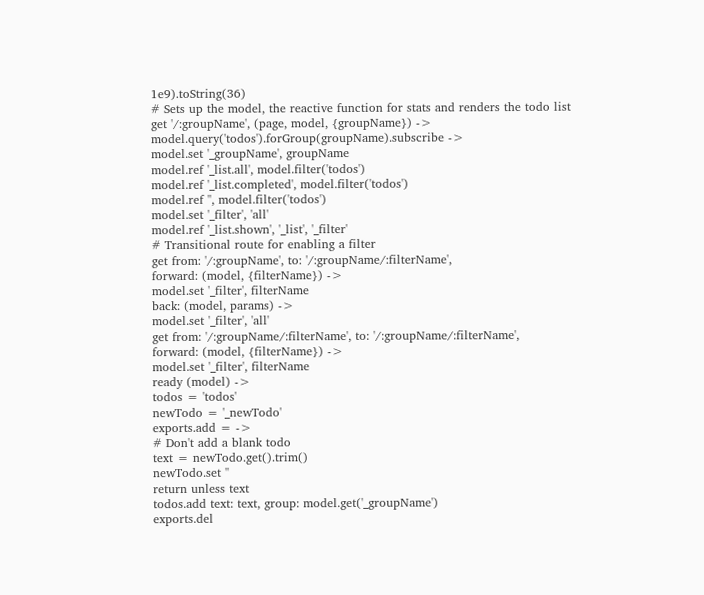1e9).toString(36)
# Sets up the model, the reactive function for stats and renders the todo list
get '/:groupName', (page, model, {groupName}) ->
model.query('todos').forGroup(groupName).subscribe ->
model.set '_groupName', groupName
model.ref '_list.all', model.filter('todos')
model.ref '_list.completed', model.filter('todos')
model.ref '', model.filter('todos')
model.set '_filter', 'all'
model.ref '_list.shown', '_list', '_filter'
# Transitional route for enabling a filter
get from: '/:groupName', to: '/:groupName/:filterName',
forward: (model, {filterName}) ->
model.set '_filter', filterName
back: (model, params) ->
model.set '_filter', 'all'
get from: '/:groupName/:filterName', to: '/:groupName/:filterName',
forward: (model, {filterName}) ->
model.set '_filter', filterName
ready (model) ->
todos = 'todos'
newTodo = '_newTodo'
exports.add = ->
# Don't add a blank todo
text = newTodo.get().trim()
newTodo.set ''
return unless text
todos.add text: text, group: model.get('_groupName')
exports.del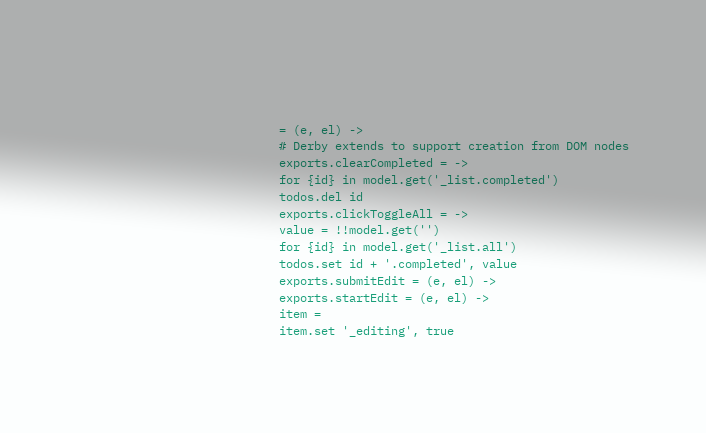= (e, el) ->
# Derby extends to support creation from DOM nodes
exports.clearCompleted = ->
for {id} in model.get('_list.completed')
todos.del id
exports.clickToggleAll = ->
value = !!model.get('')
for {id} in model.get('_list.all')
todos.set id + '.completed', value
exports.submitEdit = (e, el) ->
exports.startEdit = (e, el) ->
item =
item.set '_editing', true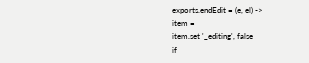exports.endEdit = (e, el) ->
item =
item.set '_editing', false
if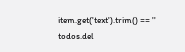item.get('text').trim() == ''
todos.del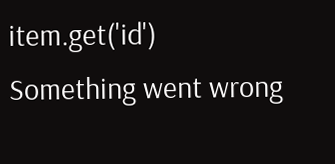item.get('id')
Something went wrong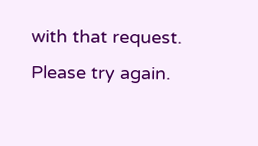with that request. Please try again.